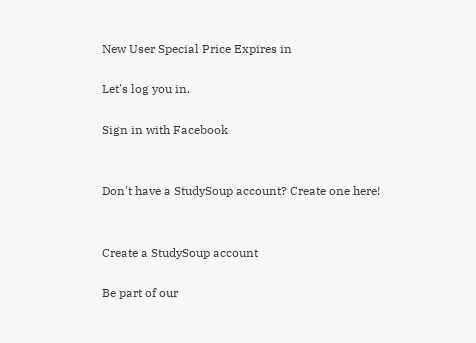New User Special Price Expires in

Let's log you in.

Sign in with Facebook


Don't have a StudySoup account? Create one here!


Create a StudySoup account

Be part of our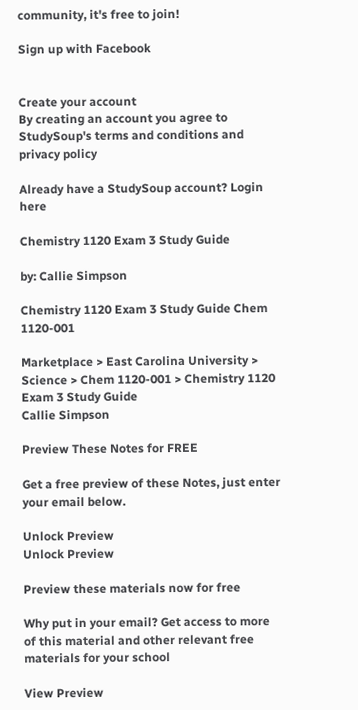community, it's free to join!

Sign up with Facebook


Create your account
By creating an account you agree to StudySoup's terms and conditions and privacy policy

Already have a StudySoup account? Login here

Chemistry 1120 Exam 3 Study Guide

by: Callie Simpson

Chemistry 1120 Exam 3 Study Guide Chem 1120-001

Marketplace > East Carolina University > Science > Chem 1120-001 > Chemistry 1120 Exam 3 Study Guide
Callie Simpson

Preview These Notes for FREE

Get a free preview of these Notes, just enter your email below.

Unlock Preview
Unlock Preview

Preview these materials now for free

Why put in your email? Get access to more of this material and other relevant free materials for your school

View Preview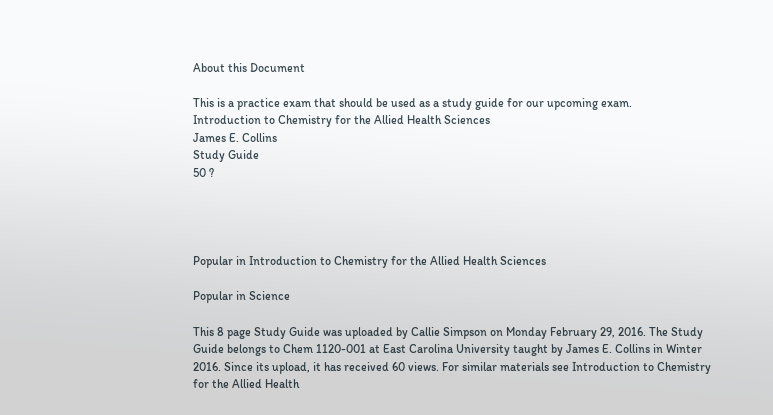About this Document

This is a practice exam that should be used as a study guide for our upcoming exam.
Introduction to Chemistry for the Allied Health Sciences
James E. Collins
Study Guide
50 ?




Popular in Introduction to Chemistry for the Allied Health Sciences

Popular in Science

This 8 page Study Guide was uploaded by Callie Simpson on Monday February 29, 2016. The Study Guide belongs to Chem 1120-001 at East Carolina University taught by James E. Collins in Winter 2016. Since its upload, it has received 60 views. For similar materials see Introduction to Chemistry for the Allied Health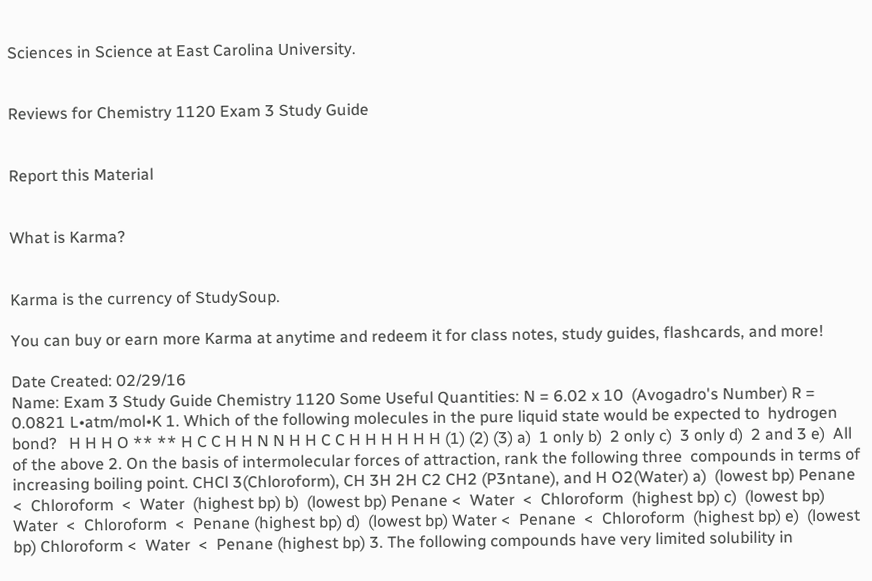Sciences in Science at East Carolina University.


Reviews for Chemistry 1120 Exam 3 Study Guide


Report this Material


What is Karma?


Karma is the currency of StudySoup.

You can buy or earn more Karma at anytime and redeem it for class notes, study guides, flashcards, and more!

Date Created: 02/29/16
Name: Exam 3 Study Guide Chemistry 1120 Some Useful Quantities: N = 6.02 x 10  (Avogadro's Number) R = 0.0821 L•atm/mol•K 1. Which of the following molecules in the pure liquid state would be expected to  hydrogen bond?   H H H O ** ** H C C H H N N H H C C H H H H H H (1) (2) (3) a)  1 only b)  2 only c)  3 only d)  2 and 3 e)  All of the above 2. On the basis of intermolecular forces of attraction, rank the following three  compounds in terms of increasing boiling point. CHCl 3(Chloroform), CH 3H 2H C2 CH2 (P3ntane), and H O2(Water) a)  (lowest bp) Penane <  Chloroform  <  Water  (highest bp) b)  (lowest bp) Penane <  Water  <  Chloroform  (highest bp) c)  (lowest bp) Water  <  Chloroform  <  Penane (highest bp) d)  (lowest bp) Water <  Penane  <  Chloroform  (highest bp) e)  (lowest bp) Chloroform <  Water  <  Penane (highest bp) 3. The following compounds have very limited solubility in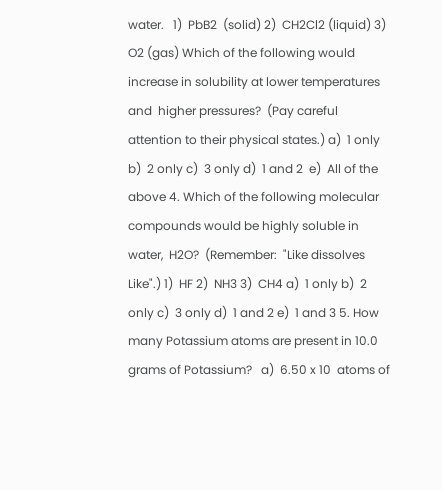water.   1)  PbB2  (solid) 2)  CH2Cl2 (liquid) 3)  O2 (gas) Which of the following would increase in solubility at lower temperatures and  higher pressures?  (Pay careful attention to their physical states.) a)  1 only b)  2 only c)  3 only d)  1 and 2  e)  All of the above 4. Which of the following molecular compounds would be highly soluble in water,  H2O?  (Remember:  "Like dissolves Like".) 1)  HF 2)  NH3 3)  CH4 a)  1 only b)  2 only c)  3 only d)  1 and 2 e)  1 and 3 5. How many Potassium atoms are present in 10.0 grams of Potassium?   a)  6.50 x 10  atoms of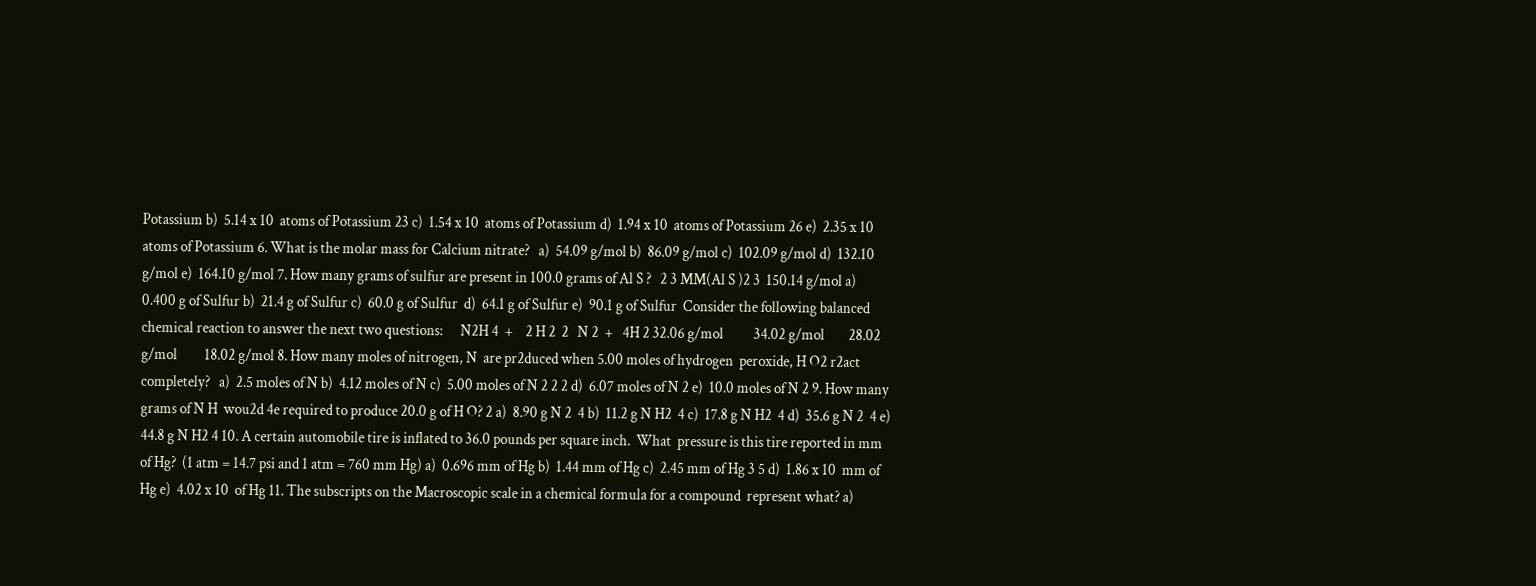Potassium b)  5.14 x 10  atoms of Potassium 23 c)  1.54 x 10  atoms of Potassium d)  1.94 x 10  atoms of Potassium 26 e)  2.35 x 10  atoms of Potassium 6. What is the molar mass for Calcium nitrate?   a)  54.09 g/mol b)  86.09 g/mol c)  102.09 g/mol d)  132.10 g/mol e)  164.10 g/mol 7. How many grams of sulfur are present in 100.0 grams of Al S ?   2 3 MM(Al S )2 3  150.14 g/mol a)  0.400 g of Sulfur b)  21.4 g of Sulfur c)  60.0 g of Sulfur  d)  64.1 g of Sulfur e)  90.1 g of Sulfur  Consider the following balanced chemical reaction to answer the next two questions:      N2H 4  +    2 H 2  2   N 2  +   4H 2 32.06 g/mol          34.02 g/mol        28.02 g/mol         18.02 g/mol 8. How many moles of nitrogen, N  are pr2duced when 5.00 moles of hydrogen  peroxide, H O2 r2act completely?   a)  2.5 moles of N b)  4.12 moles of N c)  5.00 moles of N 2 2 2 d)  6.07 moles of N 2 e)  10.0 moles of N 2 9. How many grams of N H  wou2d 4e required to produce 20.0 g of H O? 2 a)  8.90 g N 2  4 b)  11.2 g N H2  4 c)  17.8 g N H2  4 d)  35.6 g N 2  4 e)  44.8 g N H2 4 10. A certain automobile tire is inflated to 36.0 pounds per square inch.  What  pressure is this tire reported in mm of Hg?  (1 atm = 14.7 psi and 1 atm = 760 mm Hg) a)  0.696 mm of Hg b)  1.44 mm of Hg c)  2.45 mm of Hg 3 5 d)  1.86 x 10  mm of Hg e)  4.02 x 10  of Hg 11. The subscripts on the Macroscopic scale in a chemical formula for a compound  represent what? a)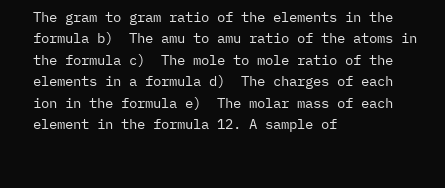The gram to gram ratio of the elements in the formula b)  The amu to amu ratio of the atoms in the formula c)  The mole to mole ratio of the elements in a formula d)  The charges of each ion in the formula e)  The molar mass of each element in the formula 12. A sample of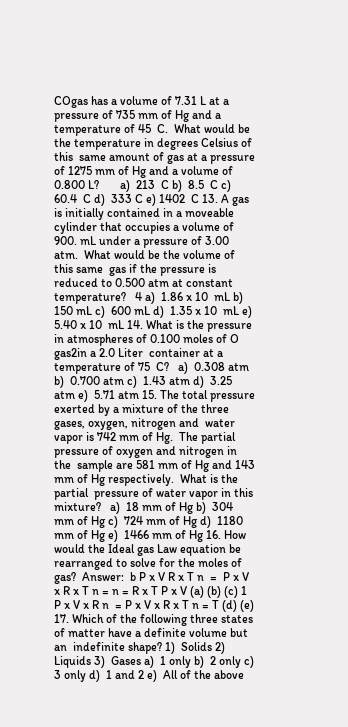COgas has a volume of 7.31 L at a pressure of 735 mm of Hg and a  temperature of 45  C.  What would be the temperature in degrees Celsius of this  same amount of gas at a pressure of 1275 mm of Hg and a volume of 0.800 L?       a)  213  C b)  8.5  C c)  60.4  C d)  333 C e) 1402  C 13. A gas is initially contained in a moveable cylinder that occupies a volume of  900. mL under a pressure of 3.00 atm.  What would be the volume of this same  gas if the pressure is reduced to 0.500 atm at constant temperature?   4 a)  1.86 x 10  mL b)  150 mL c)  600 mL d)  1.35 x 10  mL e)  5.40 x 10  mL 14. What is the pressure in atmospheres of 0.100 moles of O  gas2in a 2.0 Liter  container at a temperature of 75  C?   a)  0.308 atm b)  0.700 atm c)  1.43 atm d)  3.25 atm e)  5.71 atm 15. The total pressure exerted by a mixture of the three gases, oxygen, nitrogen and  water vapor is 742 mm of Hg.  The partial pressure of oxygen and nitrogen in the  sample are 581 mm of Hg and 143 mm of Hg respectively.  What is the partial  pressure of water vapor in this mixture?   a)  18 mm of Hg b)  304 mm of Hg c)  724 mm of Hg d)  1180 mm of Hg e)  1466 mm of Hg 16. How would the Ideal gas Law equation be rearranged to solve for the moles of  gas?  Answer:  b P x V R x T n  =  P x V x R x T n = n = R x T P x V (a) (b) (c) 1 P x V x R n  = P x V x R x T n = T (d) (e) 17. Which of the following three states of matter have a definite volume but an  indefinite shape? 1)  Solids 2)  Liquids 3)  Gases a)  1 only b)  2 only c)  3 only d)  1 and 2 e)  All of the above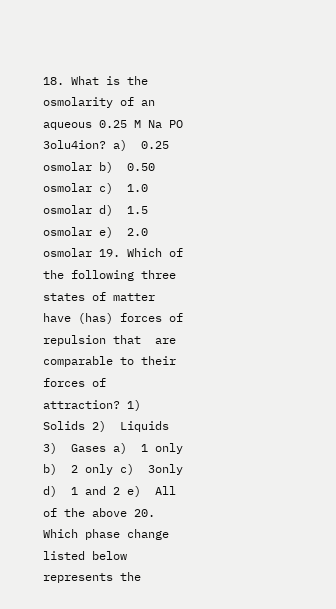18. What is the osmolarity of an aqueous 0.25 M Na PO  3olu4ion? a)  0.25 osmolar b)  0.50 osmolar c)  1.0 osmolar d)  1.5 osmolar e)  2.0 osmolar 19. Which of the following three states of matter have (has) forces of repulsion that  are comparable to their forces of attraction? 1)  Solids 2)  Liquids 3)  Gases a)  1 only b)  2 only c)  3only d)  1 and 2 e)  All of the above 20. Which phase change listed below represents the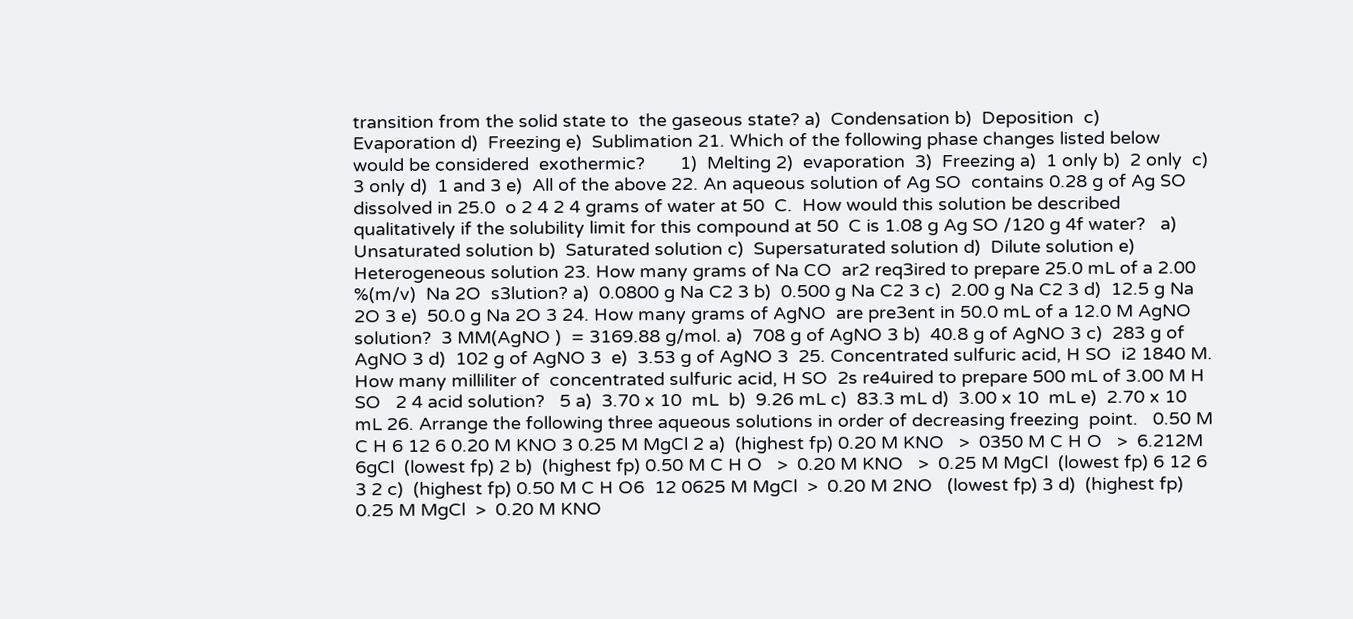transition from the solid state to  the gaseous state? a)  Condensation b)  Deposition  c)  Evaporation d)  Freezing e)  Sublimation 21. Which of the following phase changes listed below would be considered  exothermic?       1)  Melting 2)  evaporation  3)  Freezing a)  1 only b)  2 only  c)  3 only d)  1 and 3 e)  All of the above 22. An aqueous solution of Ag SO  contains 0.28 g of Ag SO  dissolved in 25.0  o 2 4 2 4 grams of water at 50  C.  How would this solution be described qualitatively if the solubility limit for this compound at 50  C is 1.08 g Ag SO /120 g 4f water?   a)  Unsaturated solution b)  Saturated solution c)  Supersaturated solution d)  Dilute solution e)  Heterogeneous solution 23. How many grams of Na CO  ar2 req3ired to prepare 25.0 mL of a 2.00 %(m/v)  Na 2O  s3lution? a)  0.0800 g Na C2 3 b)  0.500 g Na C2 3 c)  2.00 g Na C2 3 d)  12.5 g Na 2O 3 e)  50.0 g Na 2O 3 24. How many grams of AgNO  are pre3ent in 50.0 mL of a 12.0 M AgNO  solution?  3 MM(AgNO )  = 3169.88 g/mol. a)  708 g of AgNO 3 b)  40.8 g of AgNO 3 c)  283 g of AgNO 3 d)  102 g of AgNO 3  e)  3.53 g of AgNO 3  25. Concentrated sulfuric acid, H SO  i2 1840 M.  How many milliliter of  concentrated sulfuric acid, H SO  2s re4uired to prepare 500 mL of 3.00 M H SO   2 4 acid solution?   5 a)  3.70 x 10  mL  b)  9.26 mL c)  83.3 mL d)  3.00 x 10  mL e)  2.70 x 10  mL 26. Arrange the following three aqueous solutions in order of decreasing freezing  point.   0.50 M C H 6 12 6 0.20 M KNO 3 0.25 M MgCl 2 a)  (highest fp) 0.20 M KNO   >  0350 M C H O   >  6.212M 6gCl  (lowest fp) 2 b)  (highest fp) 0.50 M C H O   >  0.20 M KNO   >  0.25 M MgCl  (lowest fp) 6 12 6 3 2 c)  (highest fp) 0.50 M C H O6  12 0625 M MgCl  >  0.20 M 2NO   (lowest fp) 3 d)  (highest fp) 0.25 M MgCl  >  0.20 M KNO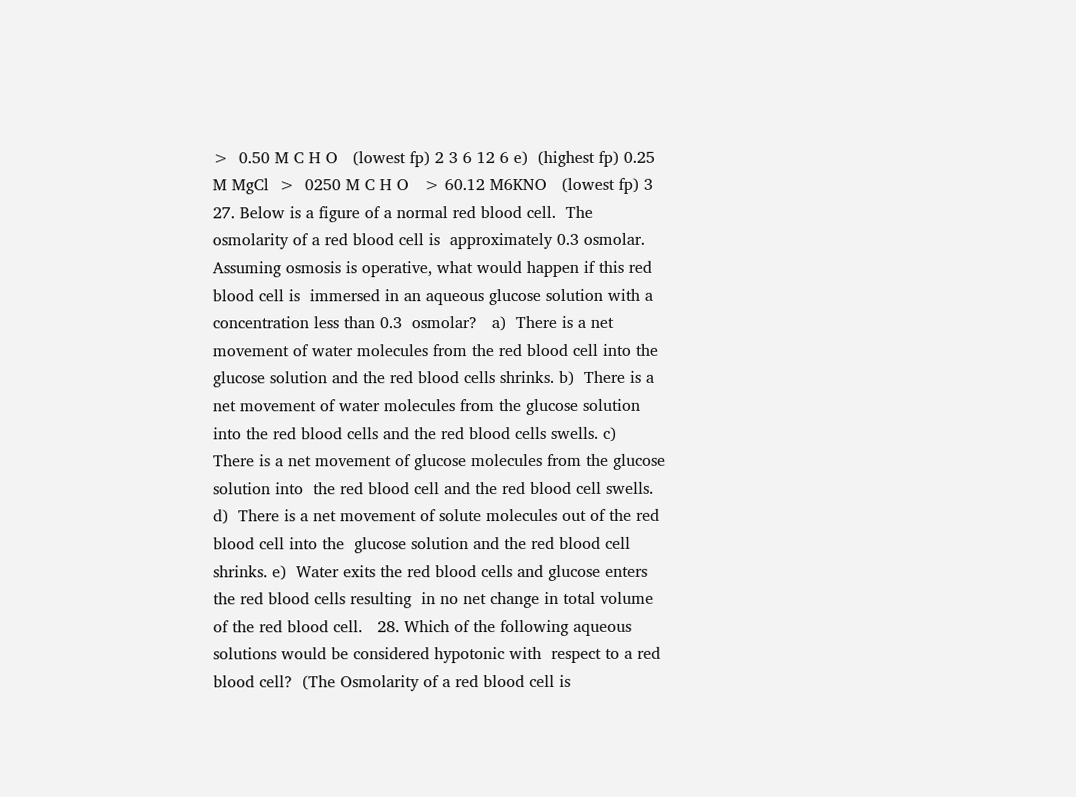>  0.50 M C H O   (lowest fp) 2 3 6 12 6 e)  (highest fp) 0.25 M MgCl  >  0250 M C H O   > 60.12 M6KNO   (lowest fp) 3 27. Below is a figure of a normal red blood cell.  The osmolarity of a red blood cell is  approximately 0.3 osmolar.   Assuming osmosis is operative, what would happen if this red blood cell is  immersed in an aqueous glucose solution with a concentration less than 0.3  osmolar?   a)  There is a net movement of water molecules from the red blood cell into the  glucose solution and the red blood cells shrinks. b)  There is a net movement of water molecules from the glucose solution into the red blood cells and the red blood cells swells. c)  There is a net movement of glucose molecules from the glucose solution into  the red blood cell and the red blood cell swells. d)  There is a net movement of solute molecules out of the red blood cell into the  glucose solution and the red blood cell shrinks. e)  Water exits the red blood cells and glucose enters the red blood cells resulting  in no net change in total volume of the red blood cell.   28. Which of the following aqueous solutions would be considered hypotonic with  respect to a red blood cell?  (The Osmolarity of a red blood cell is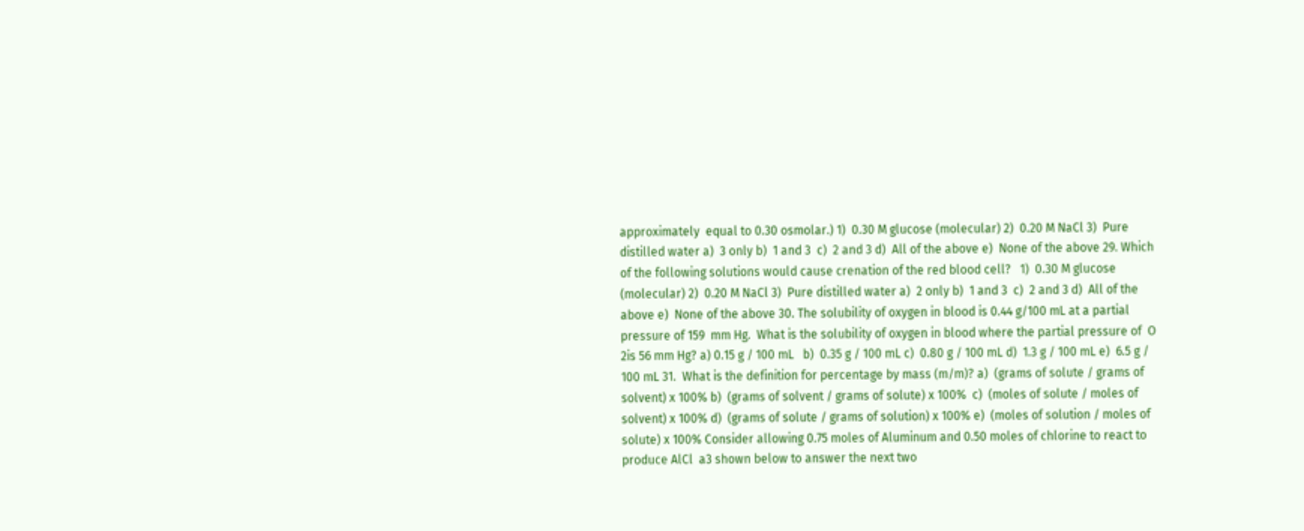approximately  equal to 0.30 osmolar.) 1)  0.30 M glucose (molecular) 2)  0.20 M NaCl 3)  Pure distilled water a)  3 only b)  1 and 3  c)  2 and 3 d)  All of the above e)  None of the above 29. Which of the following solutions would cause crenation of the red blood cell?   1)  0.30 M glucose (molecular) 2)  0.20 M NaCl 3)  Pure distilled water a)  2 only b)  1 and 3  c)  2 and 3 d)  All of the above e)  None of the above 30. The solubility of oxygen in blood is 0.44 g/100 mL at a partial pressure of 159  mm Hg.  What is the solubility of oxygen in blood where the partial pressure of  O 2is 56 mm Hg? a) 0.15 g / 100 mL   b)  0.35 g / 100 mL c)  0.80 g / 100 mL d)  1.3 g / 100 mL e)  6.5 g / 100 mL 31.  What is the definition for percentage by mass (m/m)? a)  (grams of solute / grams of solvent) x 100% b)  (grams of solvent / grams of solute) x 100%  c)  (moles of solute / moles of solvent) x 100% d)  (grams of solute / grams of solution) x 100% e)  (moles of solution / moles of solute) x 100% Consider allowing 0.75 moles of Aluminum and 0.50 moles of chlorine to react to  produce AlCl  a3 shown below to answer the next two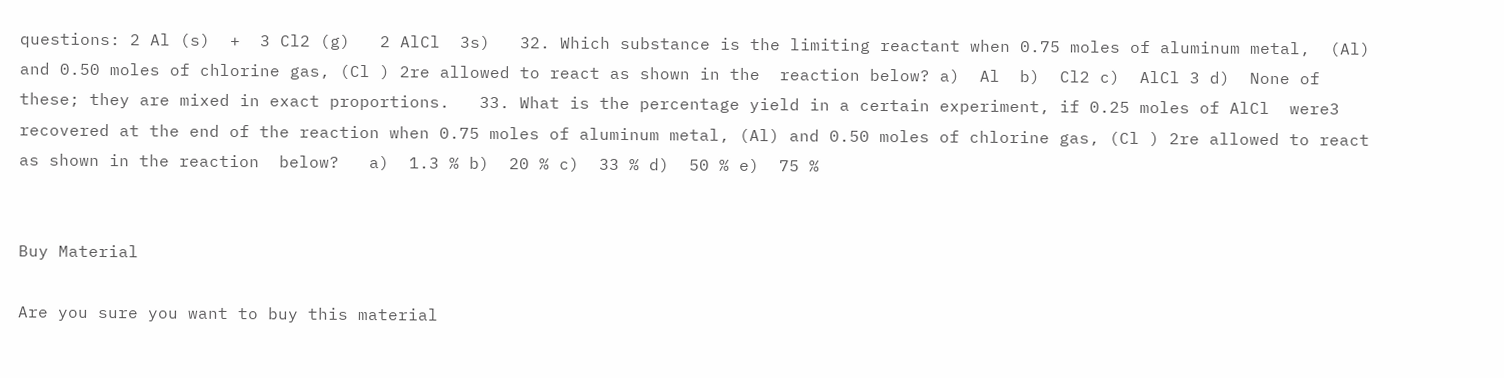questions: 2 Al (s)  +  3 Cl2 (g)   2 AlCl  3s)   32. Which substance is the limiting reactant when 0.75 moles of aluminum metal,  (Al) and 0.50 moles of chlorine gas, (Cl ) 2re allowed to react as shown in the  reaction below? a)  Al  b)  Cl2 c)  AlCl 3 d)  None of these; they are mixed in exact proportions.   33. What is the percentage yield in a certain experiment, if 0.25 moles of AlCl  were3 recovered at the end of the reaction when 0.75 moles of aluminum metal, (Al) and 0.50 moles of chlorine gas, (Cl ) 2re allowed to react as shown in the reaction  below?   a)  1.3 % b)  20 % c)  33 % d)  50 % e)  75 %


Buy Material

Are you sure you want to buy this material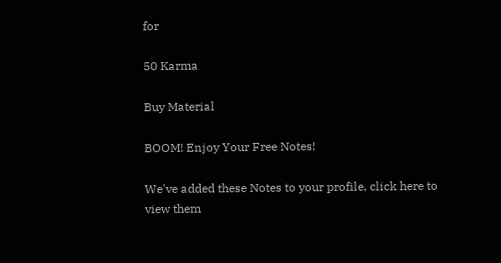for

50 Karma

Buy Material

BOOM! Enjoy Your Free Notes!

We've added these Notes to your profile, click here to view them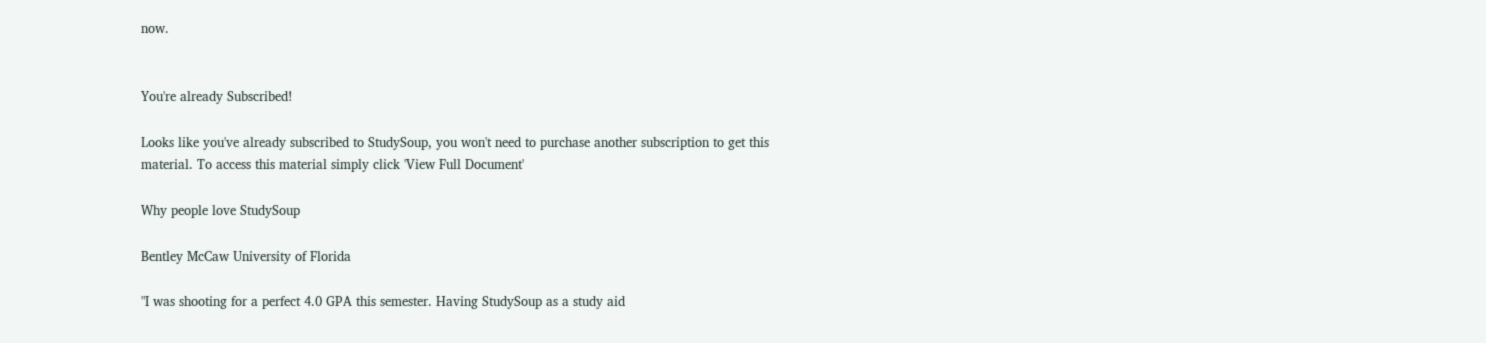now.


You're already Subscribed!

Looks like you've already subscribed to StudySoup, you won't need to purchase another subscription to get this material. To access this material simply click 'View Full Document'

Why people love StudySoup

Bentley McCaw University of Florida

"I was shooting for a perfect 4.0 GPA this semester. Having StudySoup as a study aid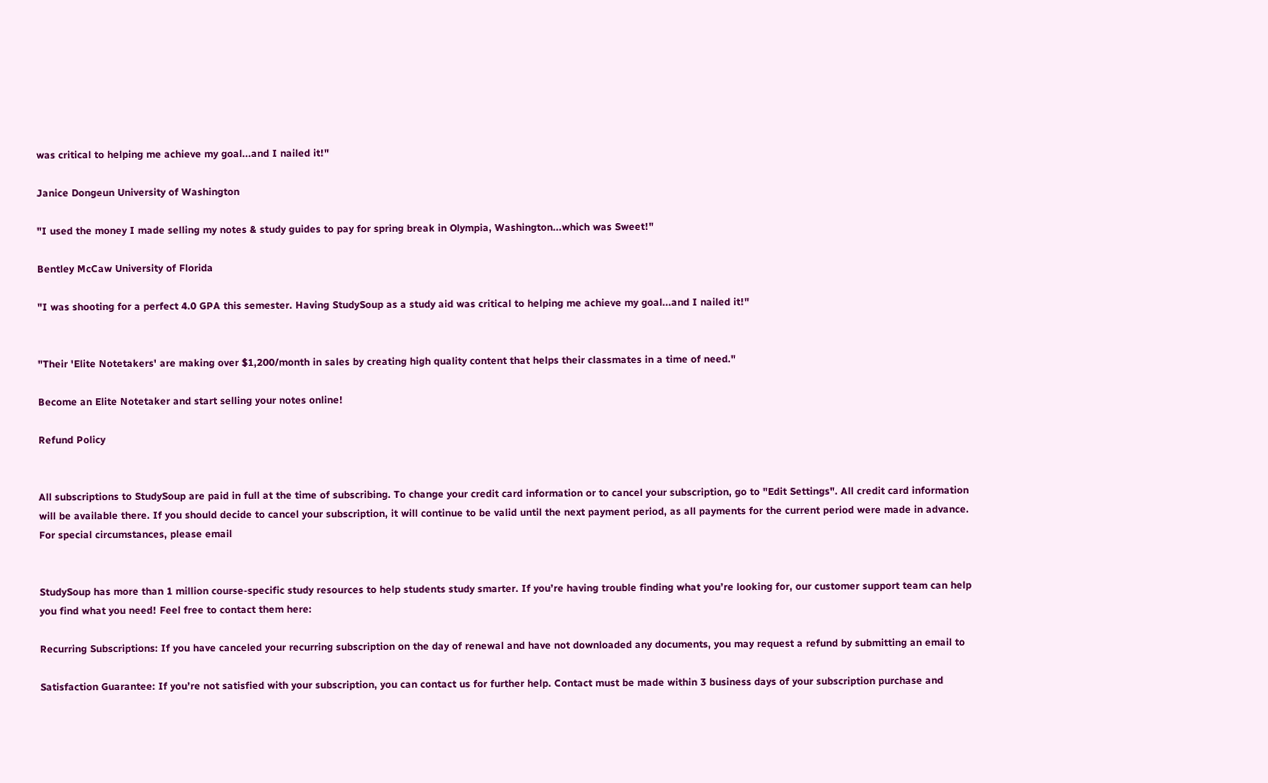was critical to helping me achieve my goal...and I nailed it!"

Janice Dongeun University of Washington

"I used the money I made selling my notes & study guides to pay for spring break in Olympia, Washington...which was Sweet!"

Bentley McCaw University of Florida

"I was shooting for a perfect 4.0 GPA this semester. Having StudySoup as a study aid was critical to helping me achieve my goal...and I nailed it!"


"Their 'Elite Notetakers' are making over $1,200/month in sales by creating high quality content that helps their classmates in a time of need."

Become an Elite Notetaker and start selling your notes online!

Refund Policy


All subscriptions to StudySoup are paid in full at the time of subscribing. To change your credit card information or to cancel your subscription, go to "Edit Settings". All credit card information will be available there. If you should decide to cancel your subscription, it will continue to be valid until the next payment period, as all payments for the current period were made in advance. For special circumstances, please email


StudySoup has more than 1 million course-specific study resources to help students study smarter. If you’re having trouble finding what you’re looking for, our customer support team can help you find what you need! Feel free to contact them here:

Recurring Subscriptions: If you have canceled your recurring subscription on the day of renewal and have not downloaded any documents, you may request a refund by submitting an email to

Satisfaction Guarantee: If you’re not satisfied with your subscription, you can contact us for further help. Contact must be made within 3 business days of your subscription purchase and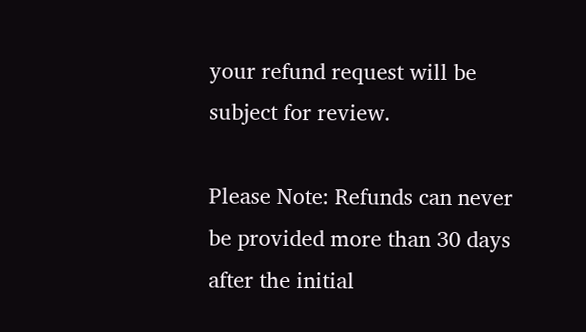your refund request will be subject for review.

Please Note: Refunds can never be provided more than 30 days after the initial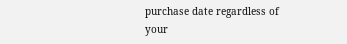purchase date regardless of your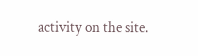activity on the site.